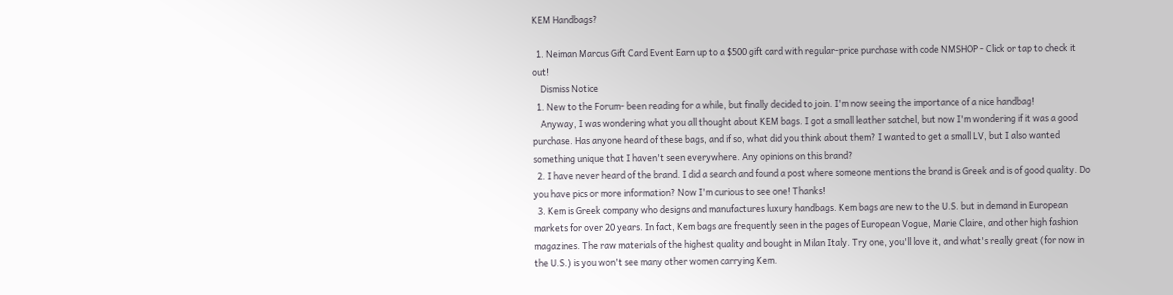KEM Handbags?

  1. Neiman Marcus Gift Card Event Earn up to a $500 gift card with regular-price purchase with code NMSHOP - Click or tap to check it out!
    Dismiss Notice
  1. New to the Forum- been reading for a while, but finally decided to join. I'm now seeing the importance of a nice handbag!
    Anyway, I was wondering what you all thought about KEM bags. I got a small leather satchel, but now I'm wondering if it was a good purchase. Has anyone heard of these bags, and if so, what did you think about them? I wanted to get a small LV, but I also wanted something unique that I haven't seen everywhere. Any opinions on this brand?
  2. I have never heard of the brand. I did a search and found a post where someone mentions the brand is Greek and is of good quality. Do you have pics or more information? Now I'm curious to see one! Thanks!
  3. Kem is Greek company who designs and manufactures luxury handbags. Kem bags are new to the U.S. but in demand in European markets for over 20 years. In fact, Kem bags are frequently seen in the pages of European Vogue, Marie Claire, and other high fashion magazines. The raw materials of the highest quality and bought in Milan Italy. Try one, you'll love it, and what's really great (for now in the U.S.) is you won't see many other women carrying Kem.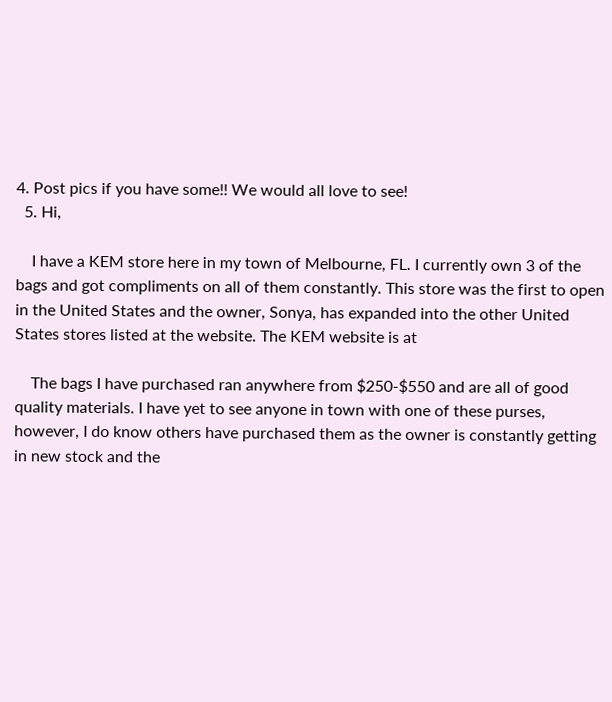4. Post pics if you have some!! We would all love to see!
  5. Hi,

    I have a KEM store here in my town of Melbourne, FL. I currently own 3 of the bags and got compliments on all of them constantly. This store was the first to open in the United States and the owner, Sonya, has expanded into the other United States stores listed at the website. The KEM website is at

    The bags I have purchased ran anywhere from $250-$550 and are all of good quality materials. I have yet to see anyone in town with one of these purses, however, I do know others have purchased them as the owner is constantly getting in new stock and the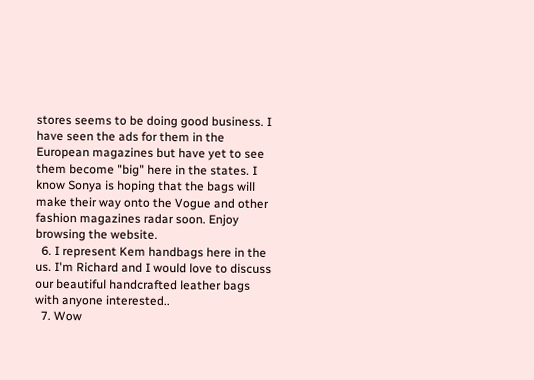stores seems to be doing good business. I have seen the ads for them in the European magazines but have yet to see them become "big" here in the states. I know Sonya is hoping that the bags will make their way onto the Vogue and other fashion magazines radar soon. Enjoy browsing the website.
  6. I represent Kem handbags here in the us. I'm Richard and I would love to discuss our beautiful handcrafted leather bags with anyone interested..
  7. Wow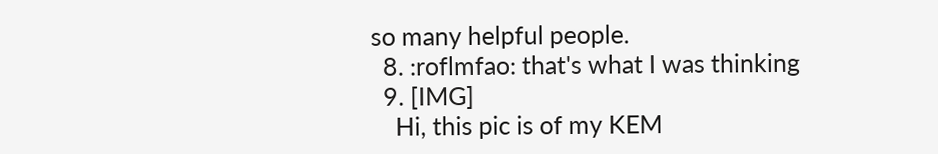so many helpful people.
  8. :roflmfao: that's what I was thinking
  9. [IMG]
    Hi, this pic is of my KEM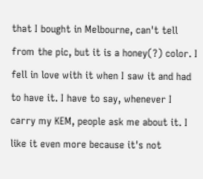that I bought in Melbourne, can't tell from the pic, but it is a honey(?) color. I fell in love with it when I saw it and had to have it. I have to say, whenever I carry my KEM, people ask me about it. I like it even more because it's not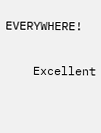EVERYWHERE!

    Excellent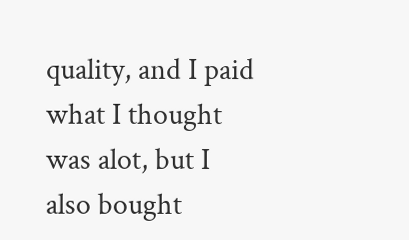quality, and I paid what I thought was alot, but I also bought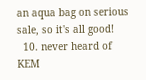an aqua bag on serious sale, so it's all good!
  10. never heard of KEM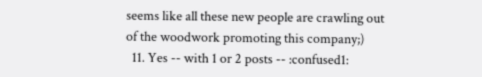seems like all these new people are crawling out of the woodwork promoting this company;)
  11. Yes -- with 1 or 2 posts -- :confused1: